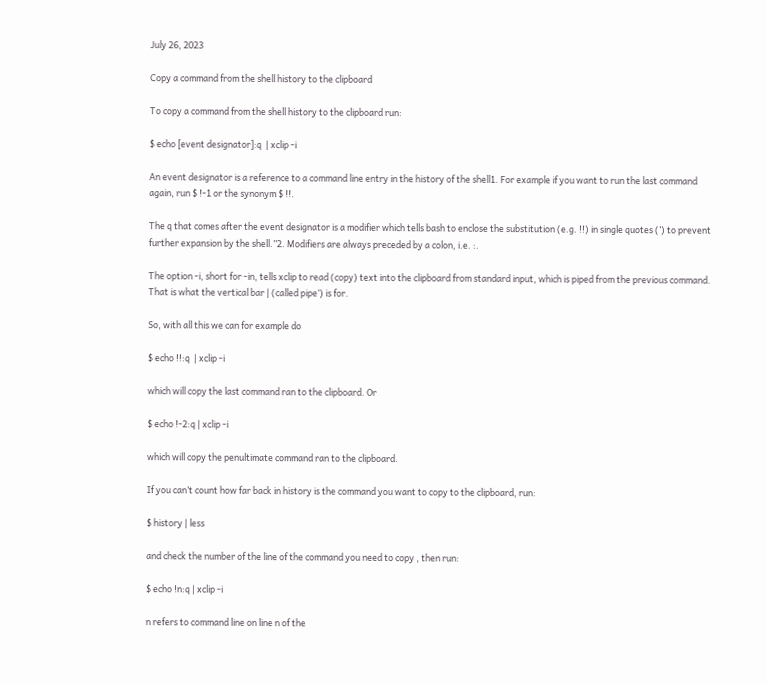July 26, 2023

Copy a command from the shell history to the clipboard

To copy a command from the shell history to the clipboard run:

$ echo [event designator]:q  | xclip -i

An event designator is a reference to a command line entry in the history of the shell1. For example if you want to run the last command again, run $ !-1 or the synonym $ !!.

The q that comes after the event designator is a modifier which tells bash to enclose the substitution (e.g. !!) in single quotes (’) to prevent further expansion by the shell.”2. Modifiers are always preceded by a colon, i.e. :.

The option -i, short for -in, tells xclip to read (copy) text into the clipboard from standard input, which is piped from the previous command. That is what the vertical bar | (called pipe’) is for.

So, with all this we can for example do

$ echo !!:q  | xclip -i

which will copy the last command ran to the clipboard. Or

$ echo !-2:q | xclip -i

which will copy the penultimate command ran to the clipboard.

If you can’t count how far back in history is the command you want to copy to the clipboard, run:

$ history | less

and check the number of the line of the command you need to copy , then run:

$ echo !n:q | xclip -i

n refers to command line on line n of the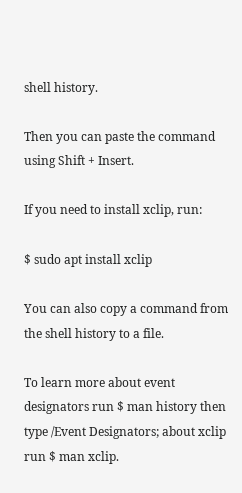shell history.

Then you can paste the command using Shift + Insert.

If you need to install xclip, run:

$ sudo apt install xclip

You can also copy a command from the shell history to a file.

To learn more about event designators run $ man history then type /Event Designators; about xclip run $ man xclip.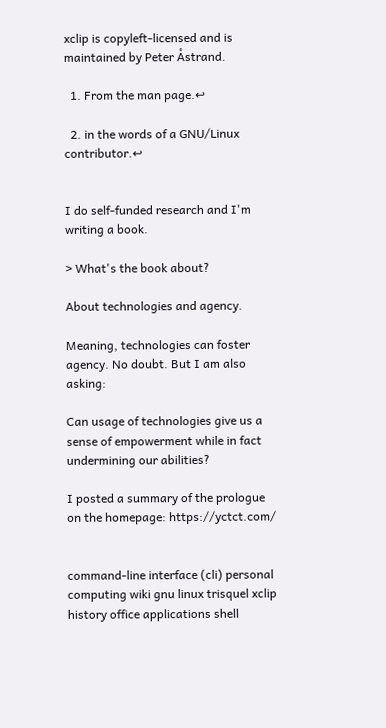xclip is copyleft-licensed and is maintained by Peter Åstrand.

  1. From the man page.↩

  2. in the words of a GNU/Linux contributor.↩


I do self-funded research and I'm writing a book.

> What's the book about?

About technologies and agency.

Meaning, technologies can foster agency. No doubt. But I am also asking:

Can usage of technologies give us a sense of empowerment while in fact undermining our abilities?

I posted a summary of the prologue on the homepage: https://yctct.com/


command-line interface (cli) personal computing wiki gnu linux trisquel xclip history office applications shell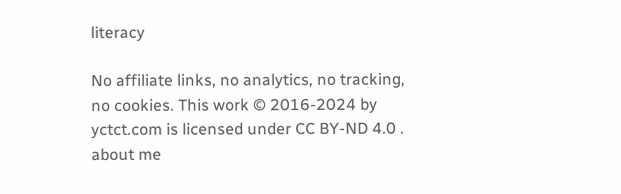literacy

No affiliate links, no analytics, no tracking, no cookies. This work © 2016-2024 by yctct.com is licensed under CC BY-ND 4.0 .   about me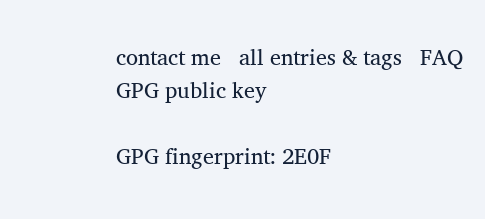contact me   all entries & tags   FAQ   GPG public key

GPG fingerprint: 2E0F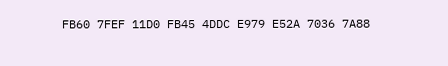FB60 7FEF 11D0 FB45 4DDC E979 E52A 7036 7A88